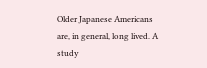Older Japanese Americans are, in general, long lived. A study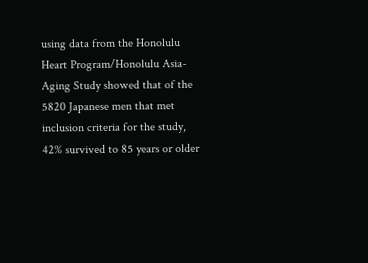using data from the Honolulu Heart Program/Honolulu Asia-Aging Study showed that of the 5820 Japanese men that met inclusion criteria for the study, 42% survived to 85 years or older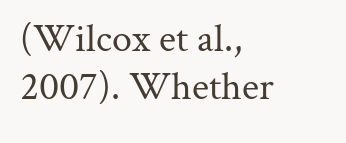(Wilcox et al., 2007). Whether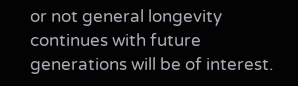or not general longevity continues with future generations will be of interest.